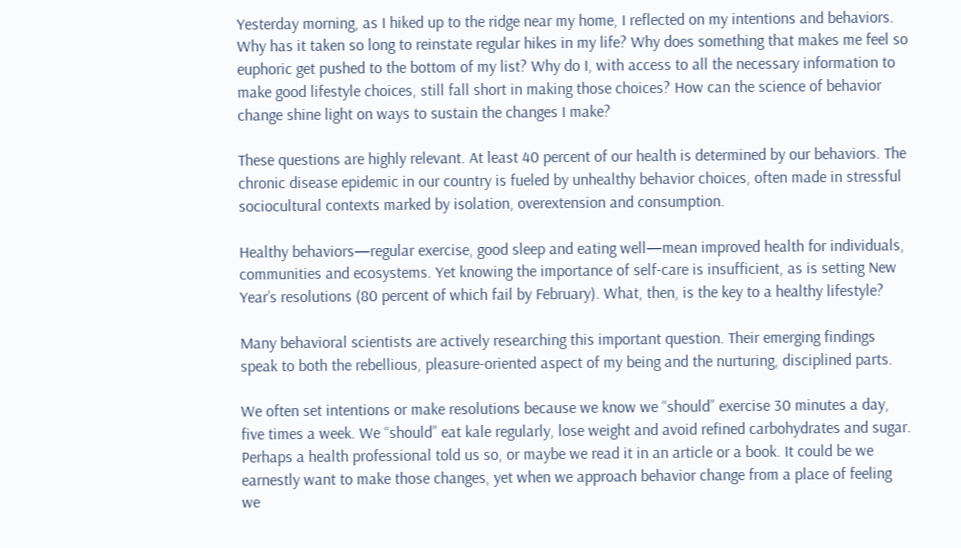Yesterday morning, as I hiked up to the ridge near my home, I reflected on my intentions and behaviors. Why has it taken so long to reinstate regular hikes in my life? Why does something that makes me feel so euphoric get pushed to the bottom of my list? Why do I, with access to all the necessary information to make good lifestyle choices, still fall short in making those choices? How can the science of behavior change shine light on ways to sustain the changes I make?

These questions are highly relevant. At least 40 percent of our health is determined by our behaviors. The chronic disease epidemic in our country is fueled by unhealthy behavior choices, often made in stressful sociocultural contexts marked by isolation, overextension and consumption.

Healthy behaviors—regular exercise, good sleep and eating well—mean improved health for individuals, communities and ecosystems. Yet knowing the importance of self-care is insufficient, as is setting New Year’s resolutions (80 percent of which fail by February). What, then, is the key to a healthy lifestyle?

Many behavioral scientists are actively researching this important question. Their emerging findings speak to both the rebellious, pleasure-oriented aspect of my being and the nurturing, disciplined parts.

We often set intentions or make resolutions because we know we “should” exercise 30 minutes a day, five times a week. We “should” eat kale regularly, lose weight and avoid refined carbohydrates and sugar. Perhaps a health professional told us so, or maybe we read it in an article or a book. It could be we earnestly want to make those changes, yet when we approach behavior change from a place of feeling we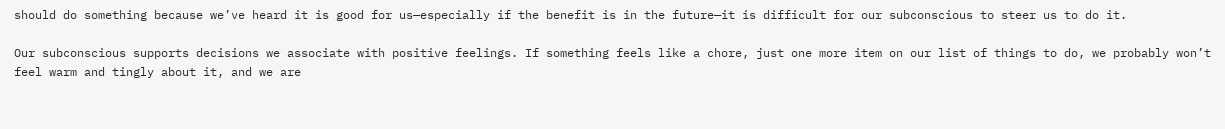should do something because we’ve heard it is good for us—especially if the benefit is in the future—it is difficult for our subconscious to steer us to do it.

Our subconscious supports decisions we associate with positive feelings. If something feels like a chore, just one more item on our list of things to do, we probably won’t feel warm and tingly about it, and we are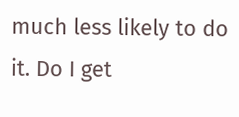much less likely to do it. Do I get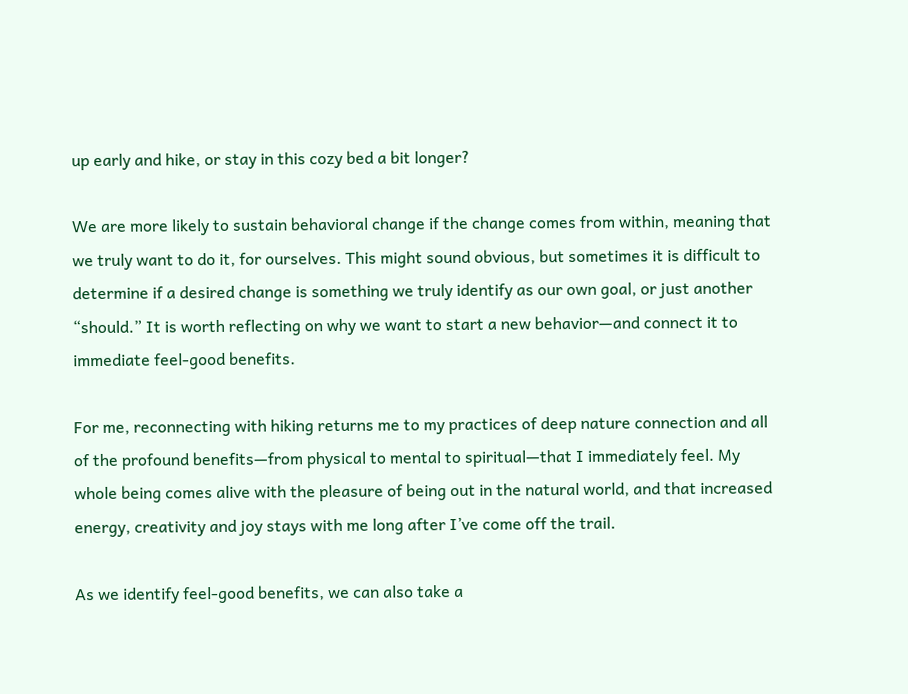up early and hike, or stay in this cozy bed a bit longer?

We are more likely to sustain behavioral change if the change comes from within, meaning that we truly want to do it, for ourselves. This might sound obvious, but sometimes it is difficult to determine if a desired change is something we truly identify as our own goal, or just another “should.” It is worth reflecting on why we want to start a new behavior—and connect it to immediate feel-good benefits.

For me, reconnecting with hiking returns me to my practices of deep nature connection and all of the profound benefits—from physical to mental to spiritual—that I immediately feel. My whole being comes alive with the pleasure of being out in the natural world, and that increased energy, creativity and joy stays with me long after I’ve come off the trail.

As we identify feel-good benefits, we can also take a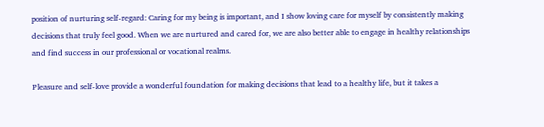position of nurturing self-regard: Caring for my being is important, and I show loving care for myself by consistently making decisions that truly feel good. When we are nurtured and cared for, we are also better able to engage in healthy relationships and find success in our professional or vocational realms.

Pleasure and self-love provide a wonderful foundation for making decisions that lead to a healthy life, but it takes a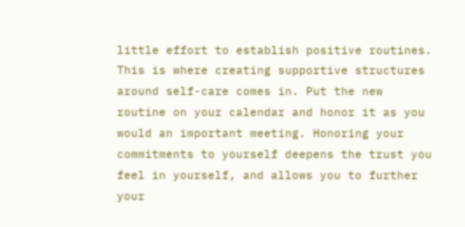little effort to establish positive routines. This is where creating supportive structures around self-care comes in. Put the new routine on your calendar and honor it as you would an important meeting. Honoring your commitments to yourself deepens the trust you feel in yourself, and allows you to further your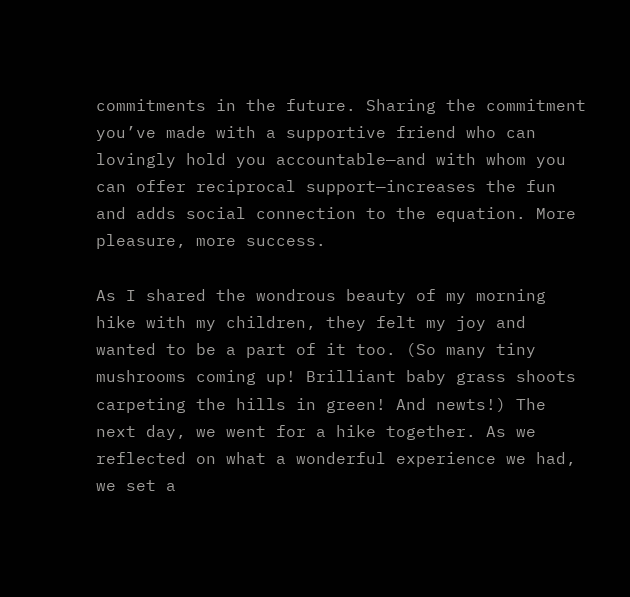commitments in the future. Sharing the commitment you’ve made with a supportive friend who can lovingly hold you accountable—and with whom you can offer reciprocal support—increases the fun and adds social connection to the equation. More pleasure, more success.

As I shared the wondrous beauty of my morning hike with my children, they felt my joy and wanted to be a part of it too. (So many tiny mushrooms coming up! Brilliant baby grass shoots carpeting the hills in green! And newts!) The next day, we went for a hike together. As we reflected on what a wonderful experience we had, we set a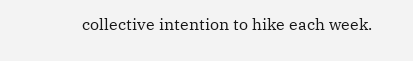collective intention to hike each week.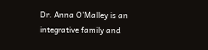Dr. Anna O’Malley is an integrative family and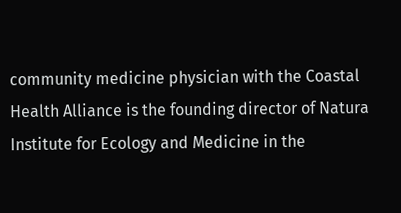community medicine physician with the Coastal Health Alliance is the founding director of Natura Institute for Ecology and Medicine in the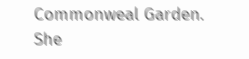Commonweal Garden. She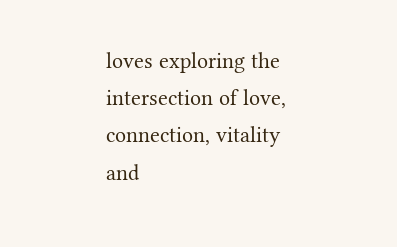loves exploring the intersection of love, connection, vitality and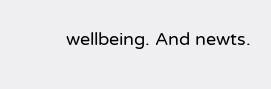wellbeing. And newts.